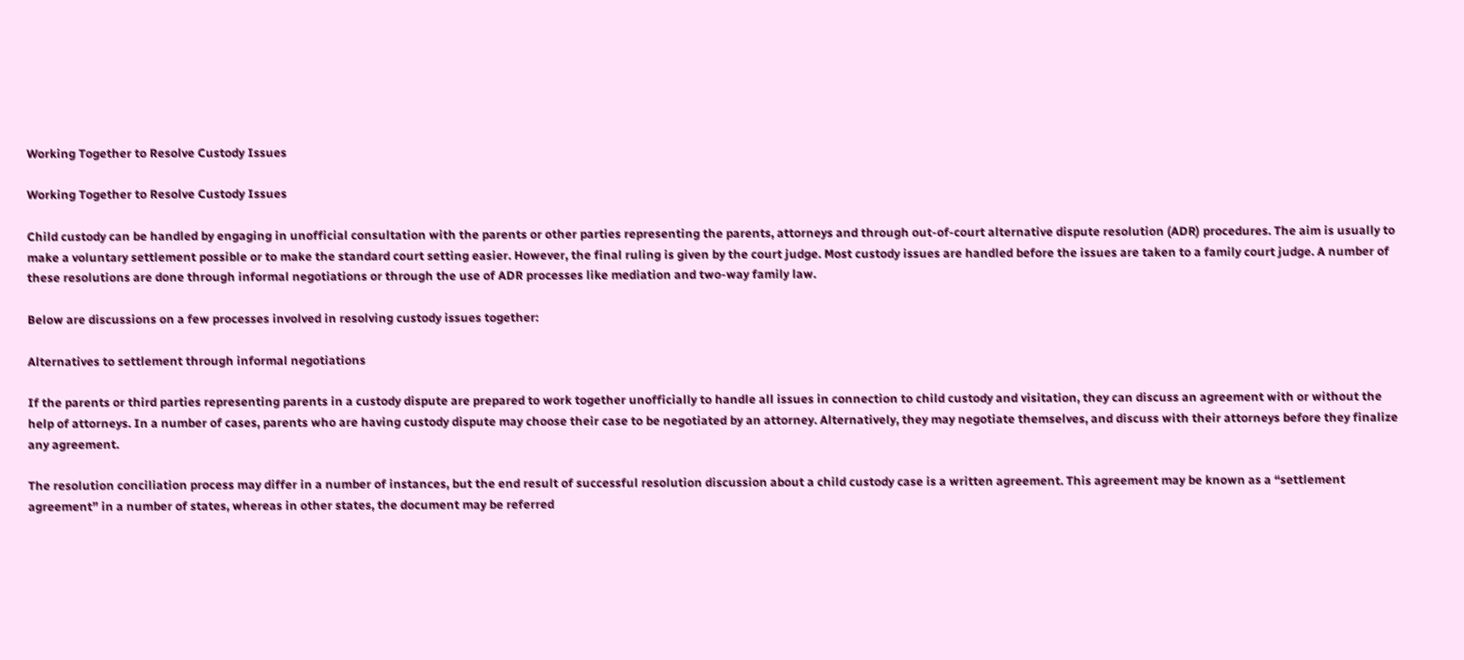Working Together to Resolve Custody Issues

Working Together to Resolve Custody Issues

Child custody can be handled by engaging in unofficial consultation with the parents or other parties representing the parents, attorneys and through out-of-court alternative dispute resolution (ADR) procedures. The aim is usually to make a voluntary settlement possible or to make the standard court setting easier. However, the final ruling is given by the court judge. Most custody issues are handled before the issues are taken to a family court judge. A number of these resolutions are done through informal negotiations or through the use of ADR processes like mediation and two-way family law.

Below are discussions on a few processes involved in resolving custody issues together:

Alternatives to settlement through informal negotiations

If the parents or third parties representing parents in a custody dispute are prepared to work together unofficially to handle all issues in connection to child custody and visitation, they can discuss an agreement with or without the help of attorneys. In a number of cases, parents who are having custody dispute may choose their case to be negotiated by an attorney. Alternatively, they may negotiate themselves, and discuss with their attorneys before they finalize any agreement.

The resolution conciliation process may differ in a number of instances, but the end result of successful resolution discussion about a child custody case is a written agreement. This agreement may be known as a “settlement agreement” in a number of states, whereas in other states, the document may be referred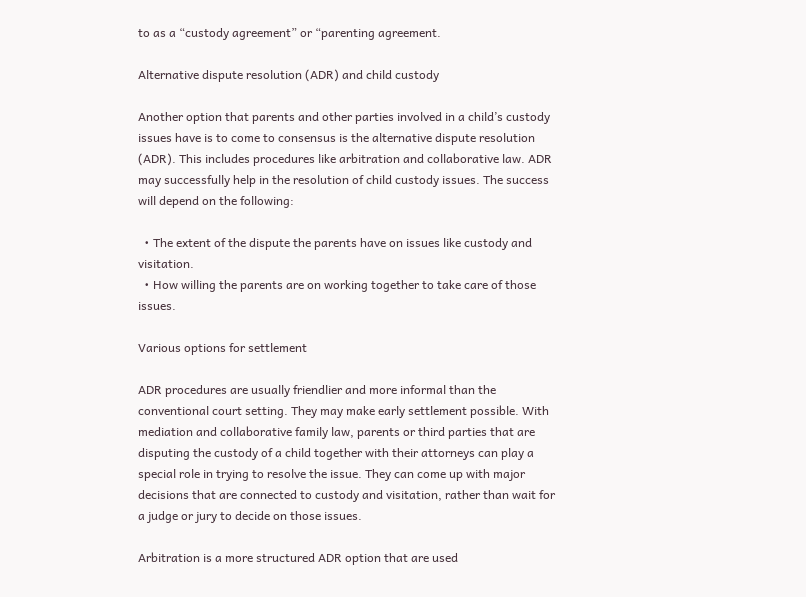to as a “custody agreement” or “parenting agreement.

Alternative dispute resolution (ADR) and child custody

Another option that parents and other parties involved in a child’s custody issues have is to come to consensus is the alternative dispute resolution (ADR). This includes procedures like arbitration and collaborative law. ADR may successfully help in the resolution of child custody issues. The success will depend on the following:

  • The extent of the dispute the parents have on issues like custody and visitation.
  • How willing the parents are on working together to take care of those issues.

Various options for settlement

ADR procedures are usually friendlier and more informal than the conventional court setting. They may make early settlement possible. With mediation and collaborative family law, parents or third parties that are disputing the custody of a child together with their attorneys can play a special role in trying to resolve the issue. They can come up with major decisions that are connected to custody and visitation, rather than wait for a judge or jury to decide on those issues.

Arbitration is a more structured ADR option that are used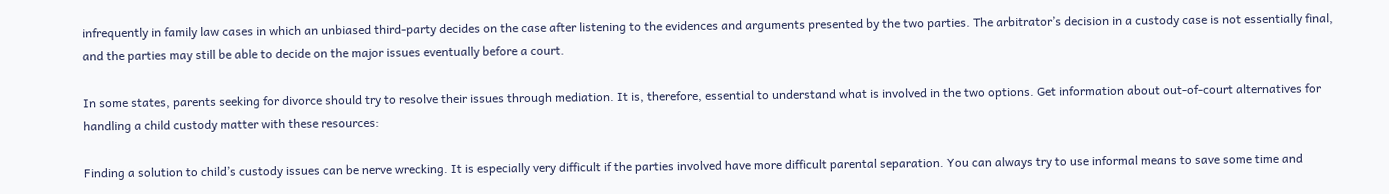infrequently in family law cases in which an unbiased third-party decides on the case after listening to the evidences and arguments presented by the two parties. The arbitrator’s decision in a custody case is not essentially final, and the parties may still be able to decide on the major issues eventually before a court.

In some states, parents seeking for divorce should try to resolve their issues through mediation. It is, therefore, essential to understand what is involved in the two options. Get information about out-of-court alternatives for handling a child custody matter with these resources:

Finding a solution to child’s custody issues can be nerve wrecking. It is especially very difficult if the parties involved have more difficult parental separation. You can always try to use informal means to save some time and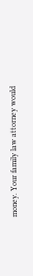money. Your family law attorney would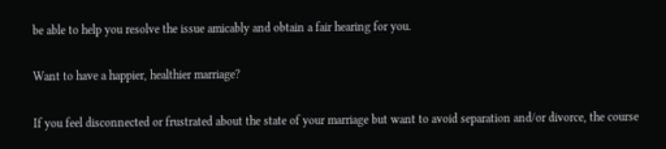be able to help you resolve the issue amicably and obtain a fair hearing for you.

Want to have a happier, healthier marriage?

If you feel disconnected or frustrated about the state of your marriage but want to avoid separation and/or divorce, the course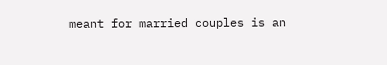meant for married couples is an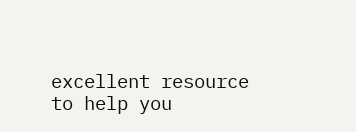excellent resource to help you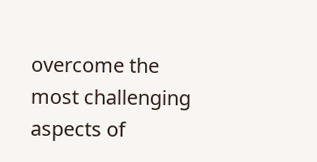overcome the most challenging aspects of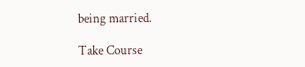being married.

Take Course